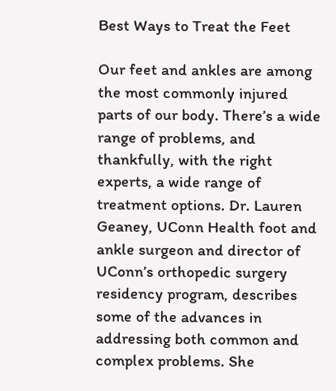Best Ways to Treat the Feet

Our feet and ankles are among the most commonly injured parts of our body. There’s a wide range of problems, and thankfully, with the right experts, a wide range of treatment options. Dr. Lauren Geaney, UConn Health foot and ankle surgeon and director of UConn’s orthopedic surgery residency program, describes some of the advances in addressing both common and complex problems. She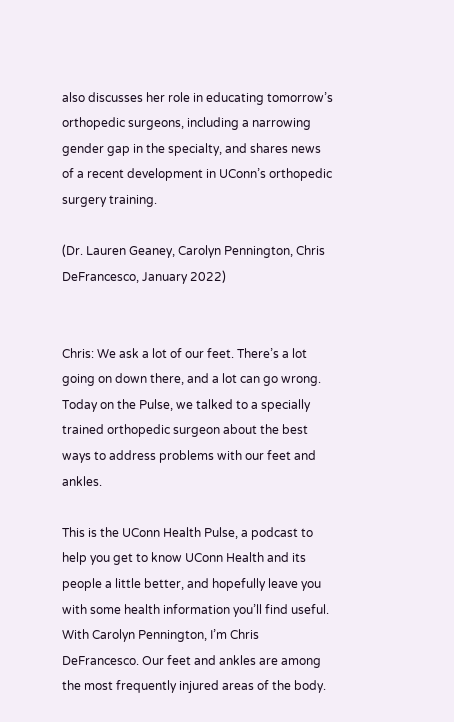also discusses her role in educating tomorrow’s orthopedic surgeons, including a narrowing gender gap in the specialty, and shares news of a recent development in UConn’s orthopedic surgery training.

(Dr. Lauren Geaney, Carolyn Pennington, Chris DeFrancesco, January 2022)


Chris: We ask a lot of our feet. There’s a lot going on down there, and a lot can go wrong. Today on the Pulse, we talked to a specially trained orthopedic surgeon about the best ways to address problems with our feet and ankles.

This is the UConn Health Pulse, a podcast to help you get to know UConn Health and its people a little better, and hopefully leave you with some health information you’ll find useful. With Carolyn Pennington, I’m Chris DeFrancesco. Our feet and ankles are among the most frequently injured areas of the body.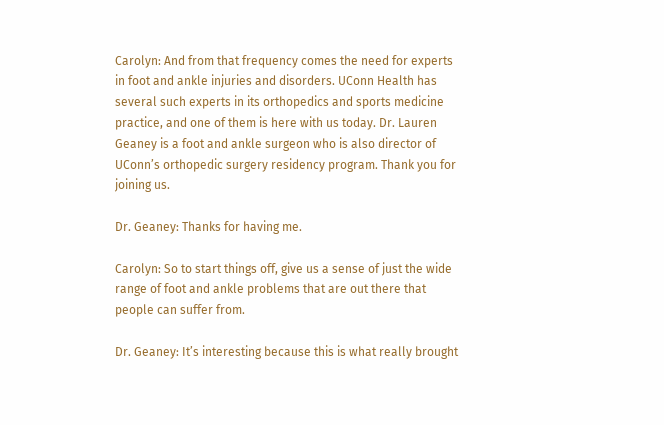Carolyn: And from that frequency comes the need for experts in foot and ankle injuries and disorders. UConn Health has several such experts in its orthopedics and sports medicine practice, and one of them is here with us today. Dr. Lauren Geaney is a foot and ankle surgeon who is also director of UConn’s orthopedic surgery residency program. Thank you for joining us.

Dr. Geaney: Thanks for having me.

Carolyn: So to start things off, give us a sense of just the wide range of foot and ankle problems that are out there that people can suffer from.

Dr. Geaney: It’s interesting because this is what really brought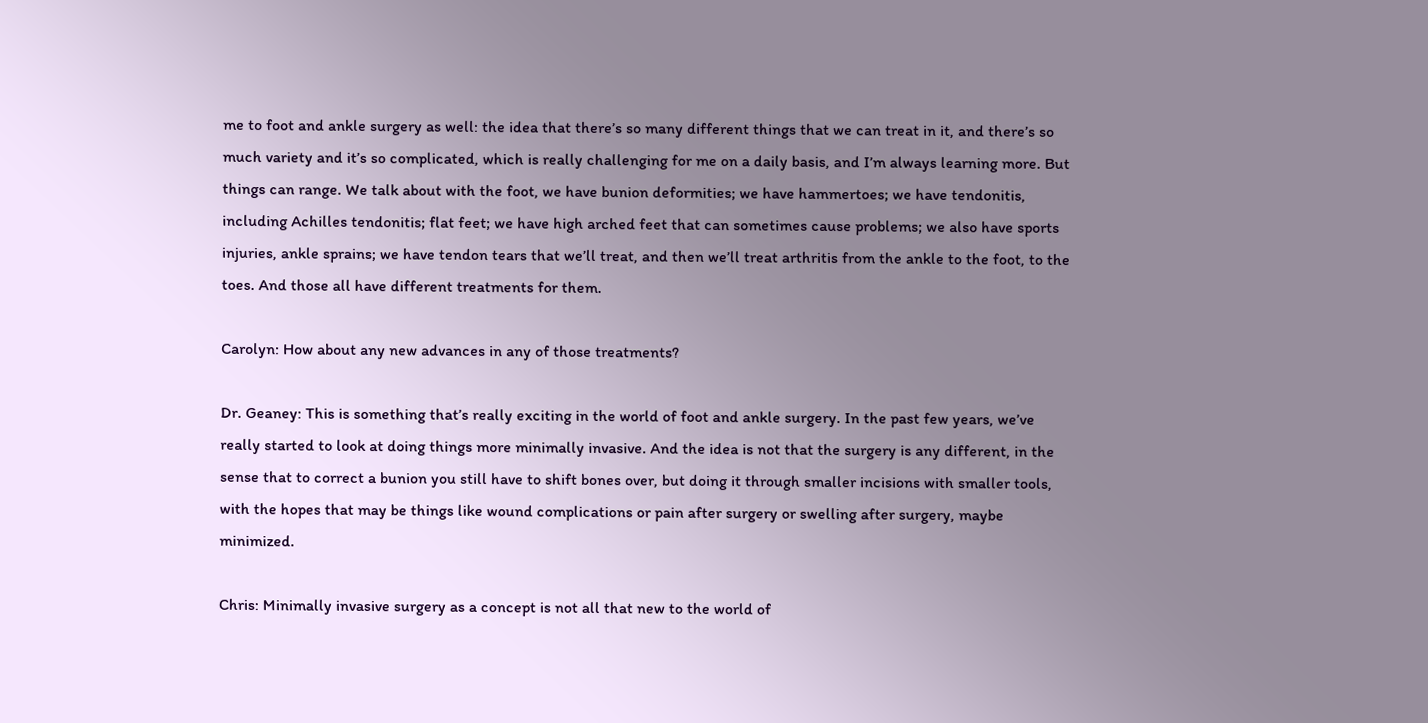me to foot and ankle surgery as well: the idea that there’s so many different things that we can treat in it, and there’s so much variety and it’s so complicated, which is really challenging for me on a daily basis, and I’m always learning more. But things can range. We talk about with the foot, we have bunion deformities; we have hammertoes; we have tendonitis, including Achilles tendonitis; flat feet; we have high arched feet that can sometimes cause problems; we also have sports injuries, ankle sprains; we have tendon tears that we’ll treat, and then we’ll treat arthritis from the ankle to the foot, to the toes. And those all have different treatments for them.

Carolyn: How about any new advances in any of those treatments?

Dr. Geaney: This is something that’s really exciting in the world of foot and ankle surgery. In the past few years, we’ve really started to look at doing things more minimally invasive. And the idea is not that the surgery is any different, in the sense that to correct a bunion you still have to shift bones over, but doing it through smaller incisions with smaller tools, with the hopes that may be things like wound complications or pain after surgery or swelling after surgery, maybe minimized.

Chris: Minimally invasive surgery as a concept is not all that new to the world of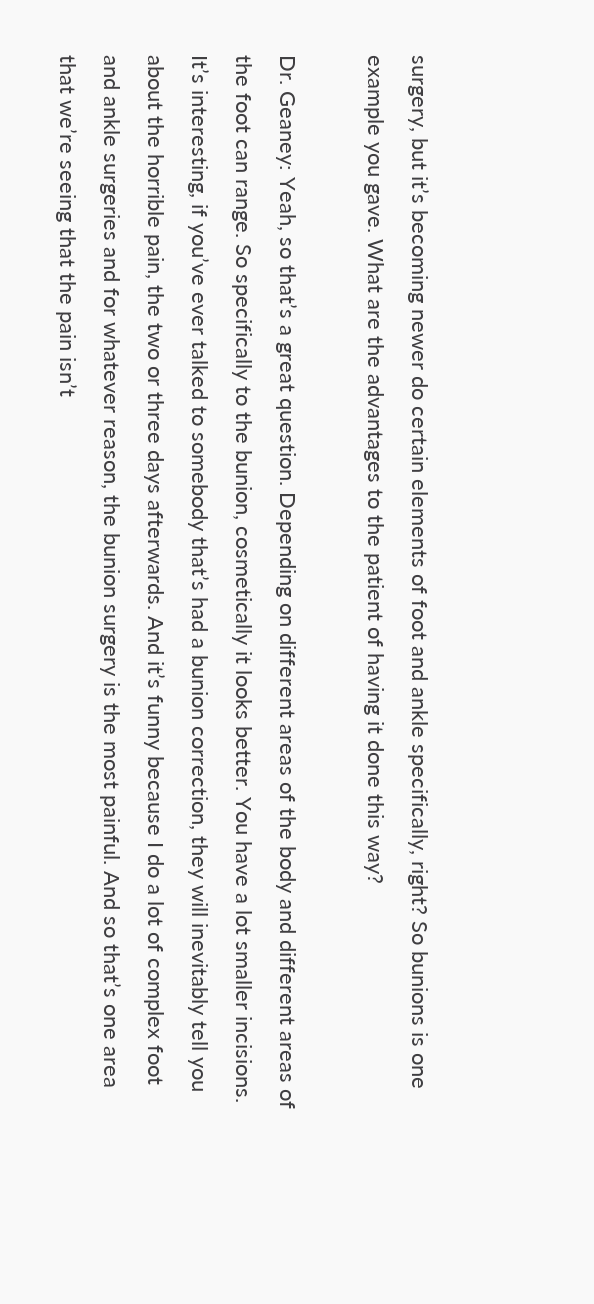surgery, but it’s becoming newer do certain elements of foot and ankle specifically, right? So bunions is one example you gave. What are the advantages to the patient of having it done this way?

Dr. Geaney: Yeah, so that’s a great question. Depending on different areas of the body and different areas of the foot can range. So specifically to the bunion, cosmetically it looks better. You have a lot smaller incisions. It’s interesting, if you’ve ever talked to somebody that’s had a bunion correction, they will inevitably tell you about the horrible pain, the two or three days afterwards. And it’s funny because I do a lot of complex foot and ankle surgeries and for whatever reason, the bunion surgery is the most painful. And so that’s one area that we’re seeing that the pain isn’t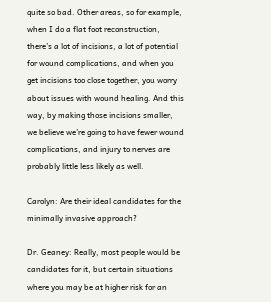quite so bad. Other areas, so for example, when I do a flat foot reconstruction, there’s a lot of incisions, a lot of potential for wound complications, and when you get incisions too close together, you worry about issues with wound healing. And this way, by making those incisions smaller, we believe we’re going to have fewer wound complications, and injury to nerves are probably little less likely as well.

Carolyn: Are their ideal candidates for the minimally invasive approach?

Dr. Geaney: Really, most people would be candidates for it, but certain situations where you may be at higher risk for an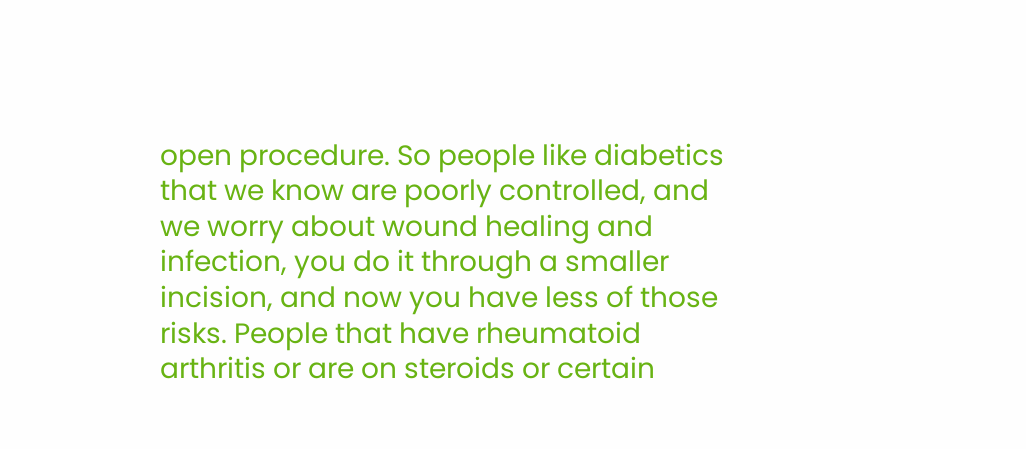open procedure. So people like diabetics that we know are poorly controlled, and we worry about wound healing and infection, you do it through a smaller incision, and now you have less of those risks. People that have rheumatoid arthritis or are on steroids or certain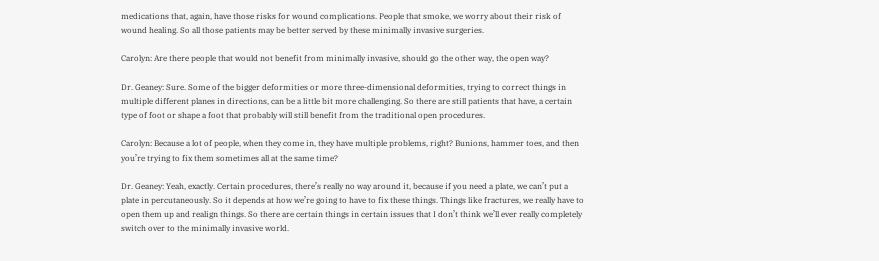medications that, again, have those risks for wound complications. People that smoke, we worry about their risk of wound healing. So all those patients may be better served by these minimally invasive surgeries.

Carolyn: Are there people that would not benefit from minimally invasive, should go the other way, the open way?

Dr. Geaney: Sure. Some of the bigger deformities or more three-dimensional deformities, trying to correct things in multiple different planes in directions, can be a little bit more challenging. So there are still patients that have, a certain type of foot or shape a foot that probably will still benefit from the traditional open procedures.

Carolyn: Because a lot of people, when they come in, they have multiple problems, right? Bunions, hammer toes, and then you’re trying to fix them sometimes all at the same time?

Dr. Geaney: Yeah, exactly. Certain procedures, there’s really no way around it, because if you need a plate, we can’t put a plate in percutaneously. So it depends at how we’re going to have to fix these things. Things like fractures, we really have to open them up and realign things. So there are certain things in certain issues that I don’t think we’ll ever really completely switch over to the minimally invasive world.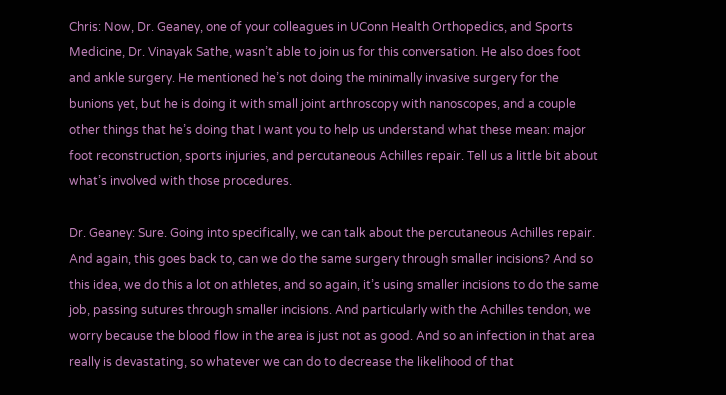Chris: Now, Dr. Geaney, one of your colleagues in UConn Health Orthopedics, and Sports Medicine, Dr. Vinayak Sathe, wasn’t able to join us for this conversation. He also does foot and ankle surgery. He mentioned he’s not doing the minimally invasive surgery for the bunions yet, but he is doing it with small joint arthroscopy with nanoscopes, and a couple other things that he’s doing that I want you to help us understand what these mean: major foot reconstruction, sports injuries, and percutaneous Achilles repair. Tell us a little bit about what’s involved with those procedures.

Dr. Geaney: Sure. Going into specifically, we can talk about the percutaneous Achilles repair. And again, this goes back to, can we do the same surgery through smaller incisions? And so this idea, we do this a lot on athletes, and so again, it’s using smaller incisions to do the same job, passing sutures through smaller incisions. And particularly with the Achilles tendon, we worry because the blood flow in the area is just not as good. And so an infection in that area really is devastating, so whatever we can do to decrease the likelihood of that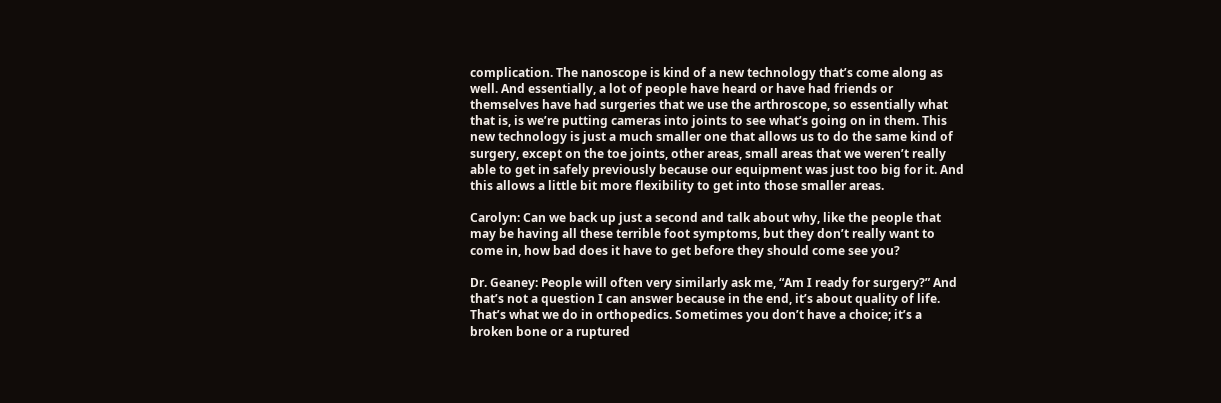complication. The nanoscope is kind of a new technology that’s come along as well. And essentially, a lot of people have heard or have had friends or themselves have had surgeries that we use the arthroscope, so essentially what that is, is we’re putting cameras into joints to see what’s going on in them. This new technology is just a much smaller one that allows us to do the same kind of surgery, except on the toe joints, other areas, small areas that we weren’t really able to get in safely previously because our equipment was just too big for it. And this allows a little bit more flexibility to get into those smaller areas.

Carolyn: Can we back up just a second and talk about why, like the people that may be having all these terrible foot symptoms, but they don’t really want to come in, how bad does it have to get before they should come see you?

Dr. Geaney: People will often very similarly ask me, “Am I ready for surgery?” And that’s not a question I can answer because in the end, it’s about quality of life. That’s what we do in orthopedics. Sometimes you don’t have a choice; it’s a broken bone or a ruptured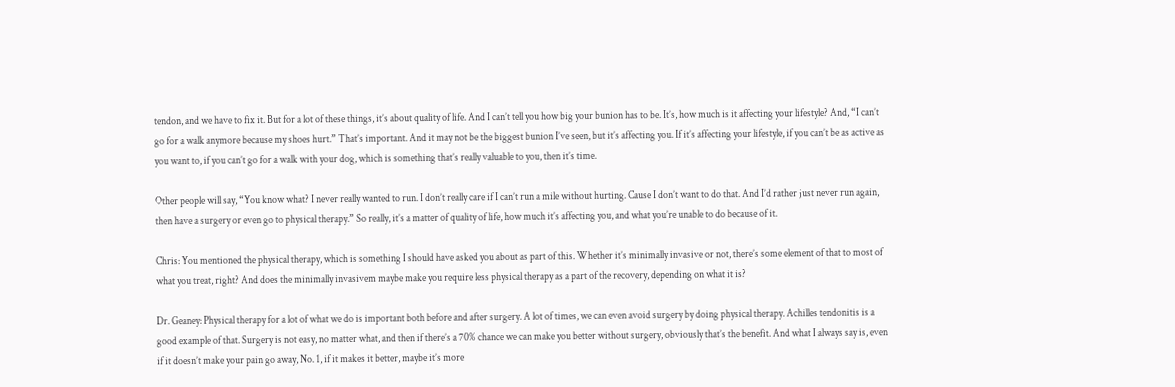tendon, and we have to fix it. But for a lot of these things, it’s about quality of life. And I can’t tell you how big your bunion has to be. It’s, how much is it affecting your lifestyle? And, “I can’t go for a walk anymore because my shoes hurt.” That’s important. And it may not be the biggest bunion I’ve seen, but it’s affecting you. If it’s affecting your lifestyle, if you can’t be as active as you want to, if you can’t go for a walk with your dog, which is something that’s really valuable to you, then it’s time.

Other people will say, “You know what? I never really wanted to run. I don’t really care if I can’t run a mile without hurting. Cause I don’t want to do that. And I’d rather just never run again, then have a surgery or even go to physical therapy.” So really, it’s a matter of quality of life, how much it’s affecting you, and what you’re unable to do because of it.

Chris: You mentioned the physical therapy, which is something I should have asked you about as part of this. Whether it’s minimally invasive or not, there’s some element of that to most of what you treat, right? And does the minimally invasivem maybe make you require less physical therapy as a part of the recovery, depending on what it is?

Dr. Geaney: Physical therapy for a lot of what we do is important both before and after surgery. A lot of times, we can even avoid surgery by doing physical therapy. Achilles tendonitis is a good example of that. Surgery is not easy, no matter what, and then if there’s a 70% chance we can make you better without surgery, obviously that’s the benefit. And what I always say is, even if it doesn’t make your pain go away, No. 1, if it makes it better, maybe it’s more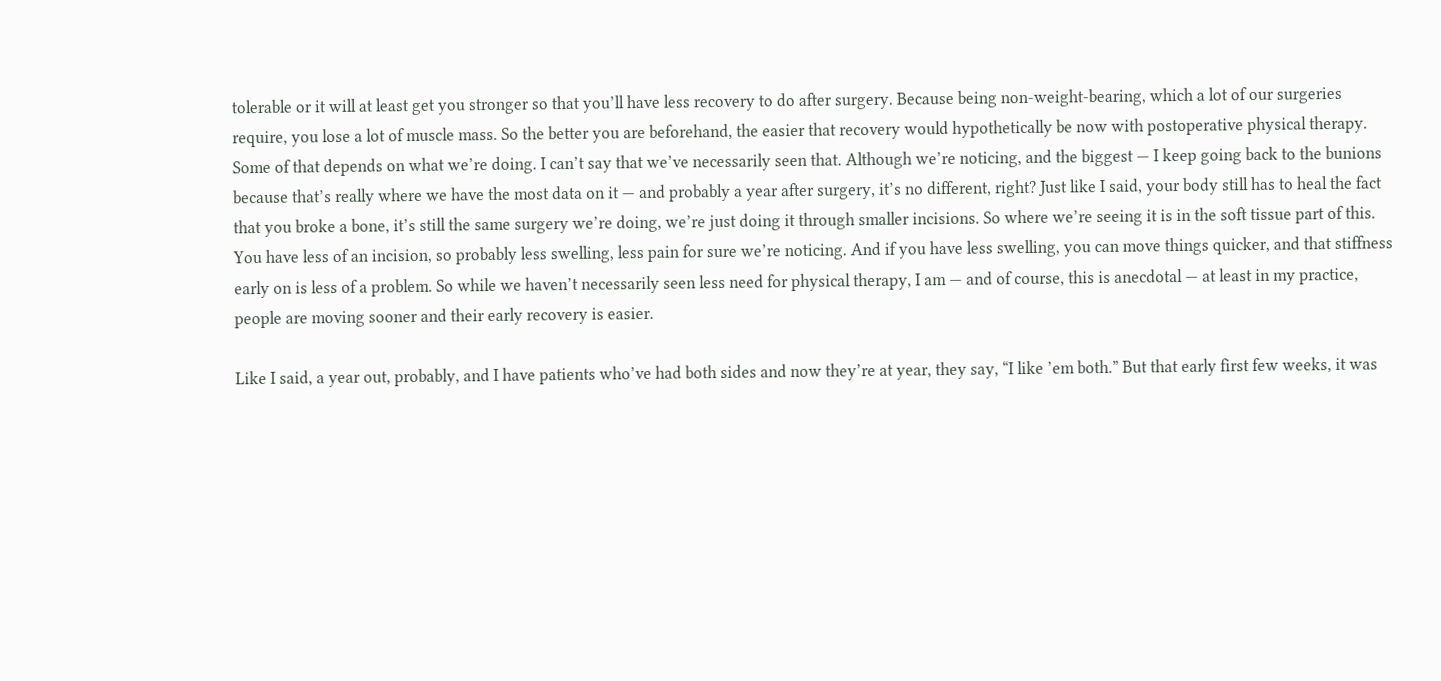tolerable or it will at least get you stronger so that you’ll have less recovery to do after surgery. Because being non-weight-bearing, which a lot of our surgeries require, you lose a lot of muscle mass. So the better you are beforehand, the easier that recovery would hypothetically be now with postoperative physical therapy. Some of that depends on what we’re doing. I can’t say that we’ve necessarily seen that. Although we’re noticing, and the biggest — I keep going back to the bunions because that’s really where we have the most data on it — and probably a year after surgery, it’s no different, right? Just like I said, your body still has to heal the fact that you broke a bone, it’s still the same surgery we’re doing, we’re just doing it through smaller incisions. So where we’re seeing it is in the soft tissue part of this. You have less of an incision, so probably less swelling, less pain for sure we’re noticing. And if you have less swelling, you can move things quicker, and that stiffness early on is less of a problem. So while we haven’t necessarily seen less need for physical therapy, I am — and of course, this is anecdotal — at least in my practice, people are moving sooner and their early recovery is easier.

Like I said, a year out, probably, and I have patients who’ve had both sides and now they’re at year, they say, “I like ’em both.” But that early first few weeks, it was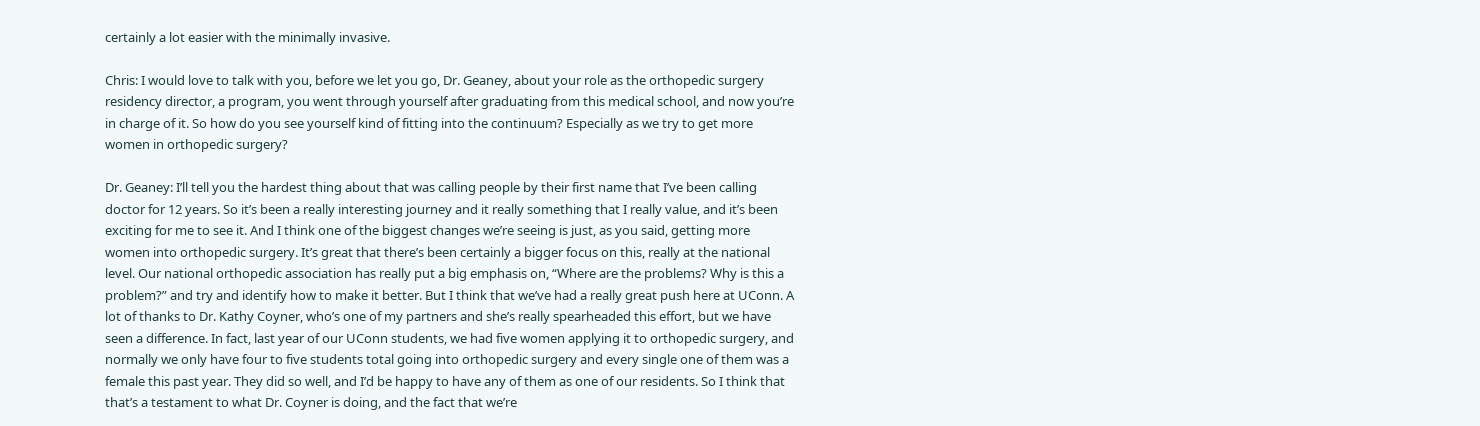certainly a lot easier with the minimally invasive.

Chris: I would love to talk with you, before we let you go, Dr. Geaney, about your role as the orthopedic surgery residency director, a program, you went through yourself after graduating from this medical school, and now you’re in charge of it. So how do you see yourself kind of fitting into the continuum? Especially as we try to get more women in orthopedic surgery?

Dr. Geaney: I’ll tell you the hardest thing about that was calling people by their first name that I’ve been calling doctor for 12 years. So it’s been a really interesting journey and it really something that I really value, and it’s been exciting for me to see it. And I think one of the biggest changes we’re seeing is just, as you said, getting more women into orthopedic surgery. It’s great that there’s been certainly a bigger focus on this, really at the national level. Our national orthopedic association has really put a big emphasis on, “Where are the problems? Why is this a problem?” and try and identify how to make it better. But I think that we’ve had a really great push here at UConn. A lot of thanks to Dr. Kathy Coyner, who’s one of my partners and she’s really spearheaded this effort, but we have seen a difference. In fact, last year of our UConn students, we had five women applying it to orthopedic surgery, and normally we only have four to five students total going into orthopedic surgery and every single one of them was a female this past year. They did so well, and I’d be happy to have any of them as one of our residents. So I think that that’s a testament to what Dr. Coyner is doing, and the fact that we’re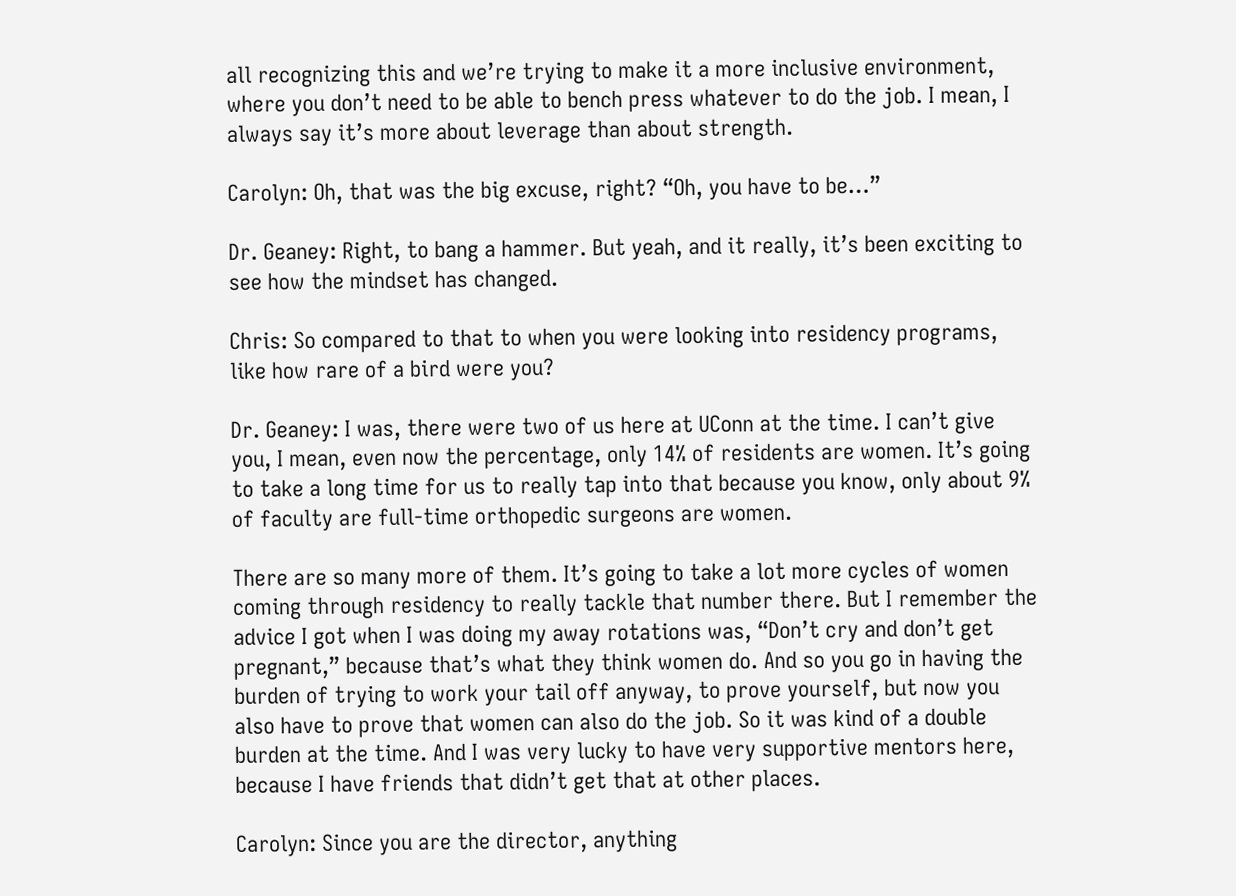all recognizing this and we’re trying to make it a more inclusive environment, where you don’t need to be able to bench press whatever to do the job. I mean, I always say it’s more about leverage than about strength.

Carolyn: Oh, that was the big excuse, right? “Oh, you have to be…”

Dr. Geaney: Right, to bang a hammer. But yeah, and it really, it’s been exciting to see how the mindset has changed.

Chris: So compared to that to when you were looking into residency programs, like how rare of a bird were you?

Dr. Geaney: I was, there were two of us here at UConn at the time. I can’t give you, I mean, even now the percentage, only 14% of residents are women. It’s going to take a long time for us to really tap into that because you know, only about 9% of faculty are full-time orthopedic surgeons are women.

There are so many more of them. It’s going to take a lot more cycles of women coming through residency to really tackle that number there. But I remember the advice I got when I was doing my away rotations was, “Don’t cry and don’t get pregnant,” because that’s what they think women do. And so you go in having the burden of trying to work your tail off anyway, to prove yourself, but now you also have to prove that women can also do the job. So it was kind of a double burden at the time. And I was very lucky to have very supportive mentors here, because I have friends that didn’t get that at other places.

Carolyn: Since you are the director, anything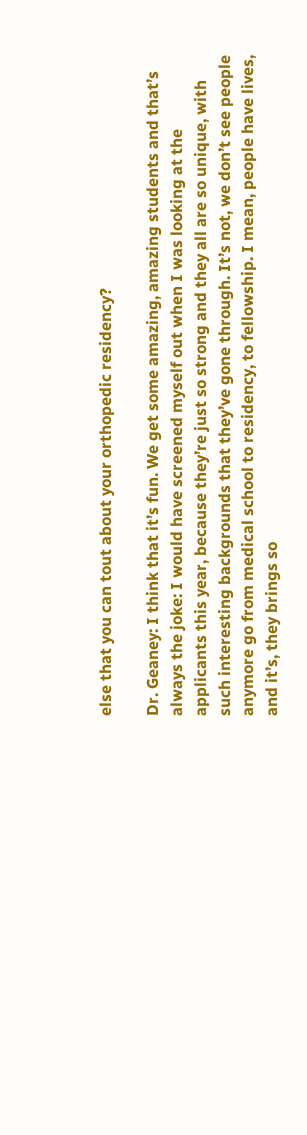else that you can tout about your orthopedic residency?

Dr. Geaney: I think that it’s fun. We get some amazing, amazing students and that’s always the joke: I would have screened myself out when I was looking at the applicants this year, because they’re just so strong and they all are so unique, with such interesting backgrounds that they’ve gone through. It’s not, we don’t see people anymore go from medical school to residency, to fellowship. I mean, people have lives, and it’s, they brings so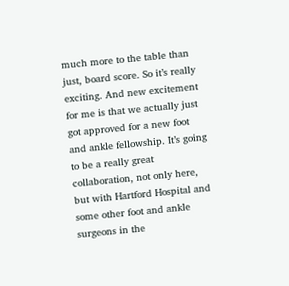much more to the table than just, board score. So it’s really exciting. And new excitement for me is that we actually just got approved for a new foot and ankle fellowship. It’s going to be a really great collaboration, not only here, but with Hartford Hospital and some other foot and ankle surgeons in the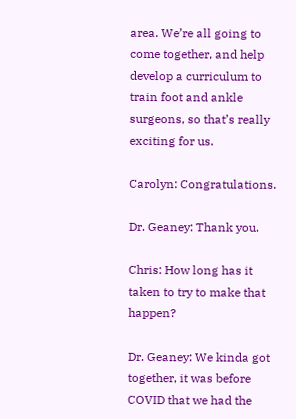area. We’re all going to come together, and help develop a curriculum to train foot and ankle surgeons, so that’s really exciting for us.

Carolyn: Congratulations.

Dr. Geaney: Thank you.

Chris: How long has it taken to try to make that happen?

Dr. Geaney: We kinda got together, it was before COVID that we had the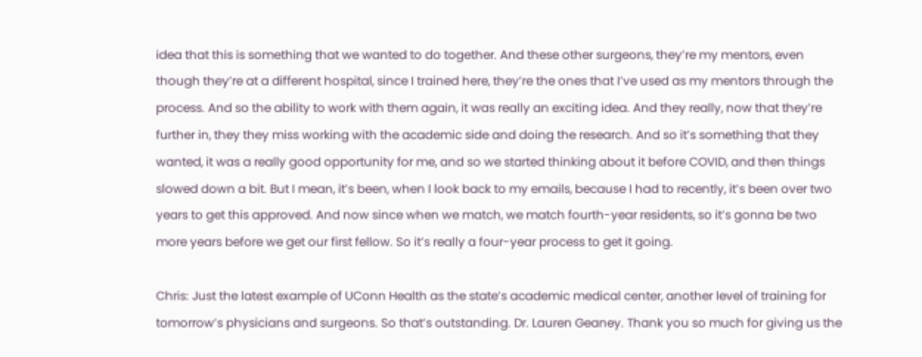idea that this is something that we wanted to do together. And these other surgeons, they’re my mentors, even though they’re at a different hospital, since I trained here, they’re the ones that I’ve used as my mentors through the process. And so the ability to work with them again, it was really an exciting idea. And they really, now that they’re further in, they they miss working with the academic side and doing the research. And so it’s something that they wanted, it was a really good opportunity for me, and so we started thinking about it before COVID, and then things slowed down a bit. But I mean, it’s been, when I look back to my emails, because I had to recently, it’s been over two years to get this approved. And now since when we match, we match fourth-year residents, so it’s gonna be two more years before we get our first fellow. So it’s really a four-year process to get it going.

Chris: Just the latest example of UConn Health as the state’s academic medical center, another level of training for tomorrow’s physicians and surgeons. So that’s outstanding. Dr. Lauren Geaney. Thank you so much for giving us the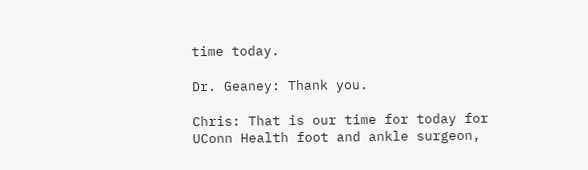time today.

Dr. Geaney: Thank you.

Chris: That is our time for today for UConn Health foot and ankle surgeon,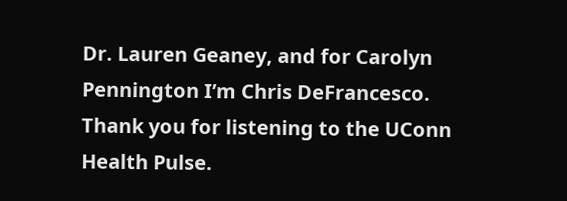Dr. Lauren Geaney, and for Carolyn Pennington I’m Chris DeFrancesco. Thank you for listening to the UConn Health Pulse.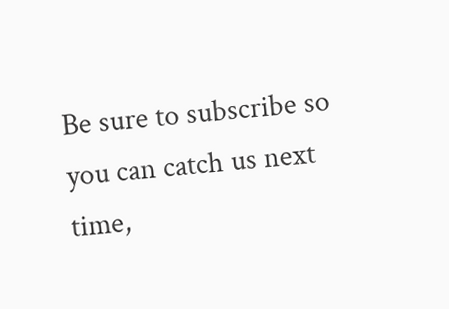Be sure to subscribe so you can catch us next time,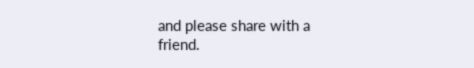and please share with a friend.